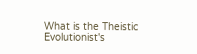What is the Theistic Evolutionist's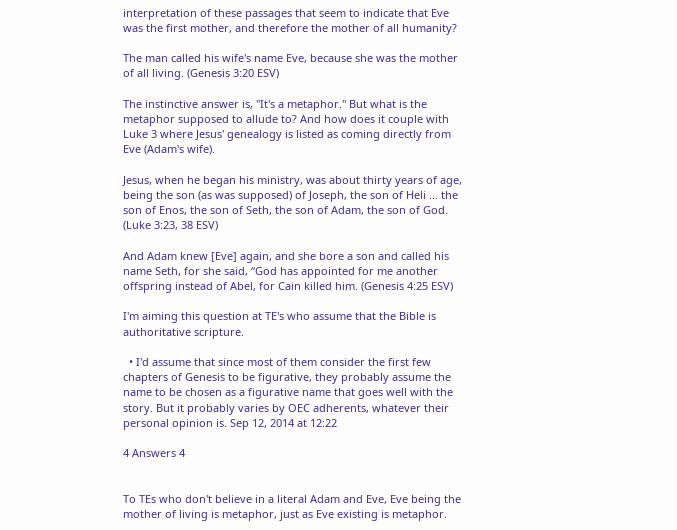interpretation of these passages that seem to indicate that Eve was the first mother, and therefore the mother of all humanity?

The man called his wife's name Eve, because she was the mother of all living. (Genesis 3:20 ESV)

The instinctive answer is, "It's a metaphor." But what is the metaphor supposed to allude to? And how does it couple with Luke 3 where Jesus' genealogy is listed as coming directly from Eve (Adam's wife).

Jesus, when he began his ministry, was about thirty years of age, being the son (as was supposed) of Joseph, the son of Heli ... the son of Enos, the son of Seth, the son of Adam, the son of God. (Luke 3:23, 38 ESV)

And Adam knew [Eve] again, and she bore a son and called his name Seth, for she said, “God has appointed for me another offspring instead of Abel, for Cain killed him. (Genesis 4:25 ESV)

I'm aiming this question at TE's who assume that the Bible is authoritative scripture.

  • I'd assume that since most of them consider the first few chapters of Genesis to be figurative, they probably assume the name to be chosen as a figurative name that goes well with the story. But it probably varies by OEC adherents, whatever their personal opinion is. Sep 12, 2014 at 12:22

4 Answers 4


To TEs who don't believe in a literal Adam and Eve, Eve being the mother of living is metaphor, just as Eve existing is metaphor.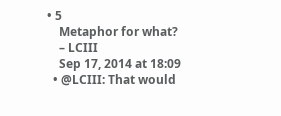• 5
    Metaphor for what?
    – LCIII
    Sep 17, 2014 at 18:09
  • @LCIII: That would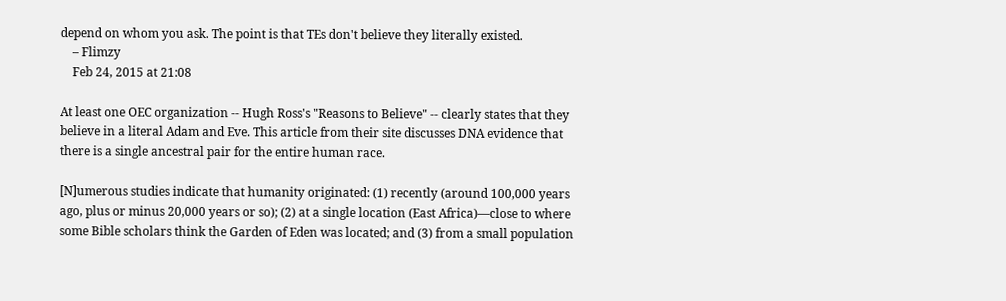depend on whom you ask. The point is that TEs don't believe they literally existed.
    – Flimzy
    Feb 24, 2015 at 21:08

At least one OEC organization -- Hugh Ross's "Reasons to Believe" -- clearly states that they believe in a literal Adam and Eve. This article from their site discusses DNA evidence that there is a single ancestral pair for the entire human race.

[N]umerous studies indicate that humanity originated: (1) recently (around 100,000 years ago, plus or minus 20,000 years or so); (2) at a single location (East Africa)—close to where some Bible scholars think the Garden of Eden was located; and (3) from a small population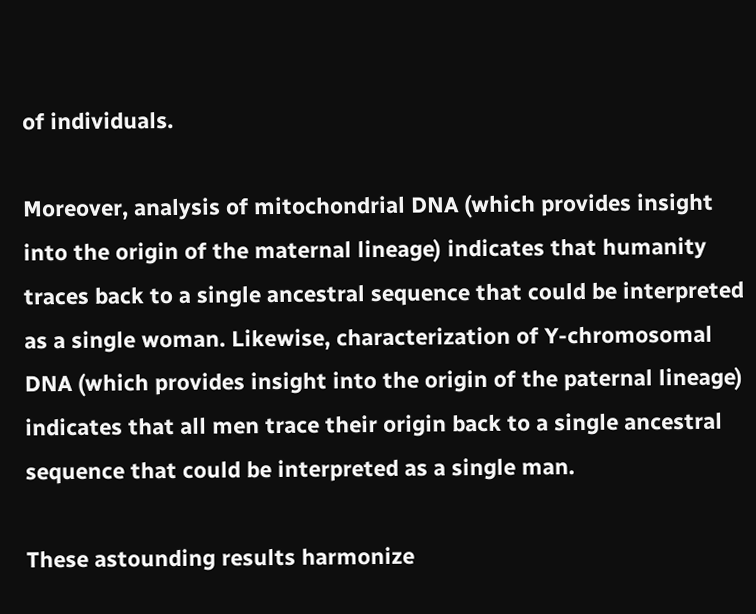of individuals.

Moreover, analysis of mitochondrial DNA (which provides insight into the origin of the maternal lineage) indicates that humanity traces back to a single ancestral sequence that could be interpreted as a single woman. Likewise, characterization of Y-chromosomal DNA (which provides insight into the origin of the paternal lineage) indicates that all men trace their origin back to a single ancestral sequence that could be interpreted as a single man.

These astounding results harmonize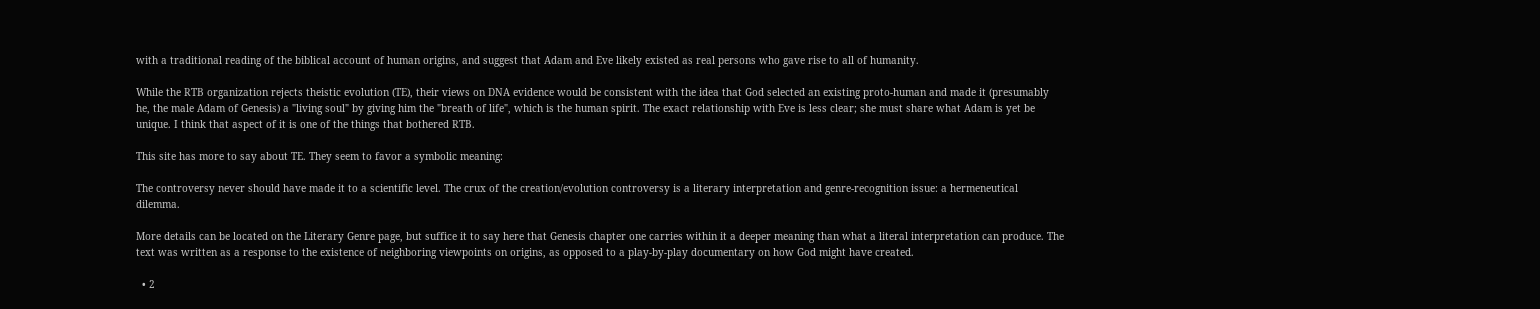with a traditional reading of the biblical account of human origins, and suggest that Adam and Eve likely existed as real persons who gave rise to all of humanity.

While the RTB organization rejects theistic evolution (TE), their views on DNA evidence would be consistent with the idea that God selected an existing proto-human and made it (presumably he, the male Adam of Genesis) a "living soul" by giving him the "breath of life", which is the human spirit. The exact relationship with Eve is less clear; she must share what Adam is yet be unique. I think that aspect of it is one of the things that bothered RTB.

This site has more to say about TE. They seem to favor a symbolic meaning:

The controversy never should have made it to a scientific level. The crux of the creation/evolution controversy is a literary interpretation and genre-recognition issue: a hermeneutical dilemma.

More details can be located on the Literary Genre page, but suffice it to say here that Genesis chapter one carries within it a deeper meaning than what a literal interpretation can produce. The text was written as a response to the existence of neighboring viewpoints on origins, as opposed to a play-by-play documentary on how God might have created.

  • 2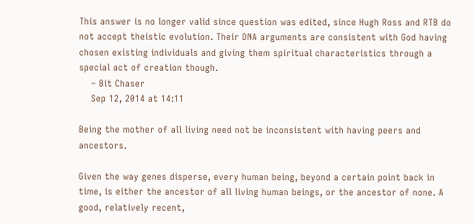This answer is no longer valid since question was edited, since Hugh Ross and RTB do not accept theistic evolution. Their DNA arguments are consistent with God having chosen existing individuals and giving them spiritual characteristics through a special act of creation though.
    – Bit Chaser
    Sep 12, 2014 at 14:11

Being the mother of all living need not be inconsistent with having peers and ancestors.

Given the way genes disperse, every human being, beyond a certain point back in time, is either the ancestor of all living human beings, or the ancestor of none. A good, relatively recent,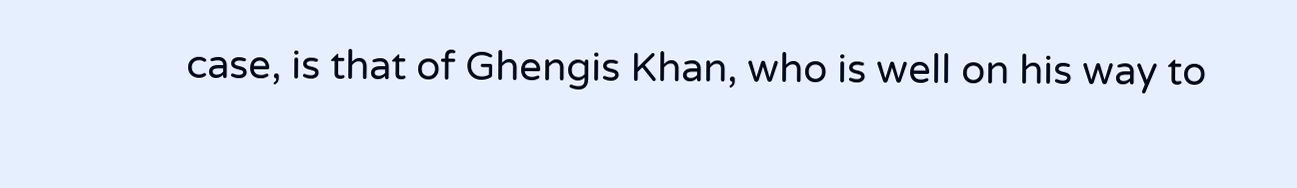case, is that of Ghengis Khan, who is well on his way to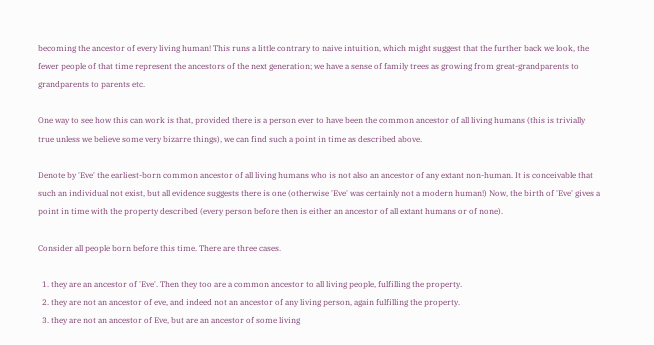becoming the ancestor of every living human! This runs a little contrary to naive intuition, which might suggest that the further back we look, the fewer people of that time represent the ancestors of the next generation; we have a sense of family trees as growing from great-grandparents to grandparents to parents etc.

One way to see how this can work is that, provided there is a person ever to have been the common ancestor of all living humans (this is trivially true unless we believe some very bizarre things), we can find such a point in time as described above.

Denote by 'Eve' the earliest-born common ancestor of all living humans who is not also an ancestor of any extant non-human. It is conceivable that such an individual not exist, but all evidence suggests there is one (otherwise 'Eve' was certainly not a modern human!) Now, the birth of 'Eve' gives a point in time with the property described (every person before then is either an ancestor of all extant humans or of none).

Consider all people born before this time. There are three cases.

  1. they are an ancestor of 'Eve'. Then they too are a common ancestor to all living people, fulfilling the property.
  2. they are not an ancestor of eve, and indeed not an ancestor of any living person, again fulfilling the property.
  3. they are not an ancestor of Eve, but are an ancestor of some living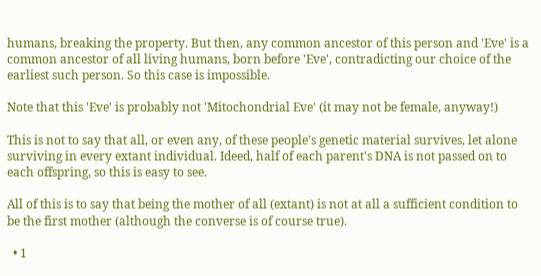humans, breaking the property. But then, any common ancestor of this person and 'Eve' is a common ancestor of all living humans, born before 'Eve', contradicting our choice of the earliest such person. So this case is impossible.

Note that this 'Eve' is probably not 'Mitochondrial Eve' (it may not be female, anyway!)

This is not to say that all, or even any, of these people's genetic material survives, let alone surviving in every extant individual. Ideed, half of each parent's DNA is not passed on to each offspring, so this is easy to see.

All of this is to say that being the mother of all (extant) is not at all a sufficient condition to be the first mother (although the converse is of course true).

  • 1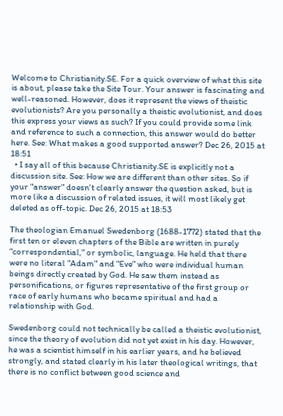Welcome to Christianity.SE. For a quick overview of what this site is about, please take the Site Tour. Your answer is fascinating and well-reasoned. However, does it represent the views of theistic evolutionists? Are you personally a theistic evolutionist, and does this express your views as such? If you could provide some link and reference to such a connection, this answer would do better here. See: What makes a good supported answer? Dec 26, 2015 at 18:51
  • I say all of this because Christianity.SE is explicitly not a discussion site. See: How we are different than other sites. So if your "answer" doesn't clearly answer the question asked, but is more like a discussion of related issues, it will most likely get deleted as off-topic. Dec 26, 2015 at 18:53

The theologian Emanuel Swedenborg (1688-1772) stated that the first ten or eleven chapters of the Bible are written in purely "correspondential," or symbolic, language. He held that there were no literal "Adam" and "Eve" who were individual human beings directly created by God. He saw them instead as personifications, or figures representative of the first group or race of early humans who became spiritual and had a relationship with God.

Swedenborg could not technically be called a theistic evolutionist, since the theory of evolution did not yet exist in his day. However, he was a scientist himself in his earlier years, and he believed strongly, and stated clearly in his later theological writings, that there is no conflict between good science and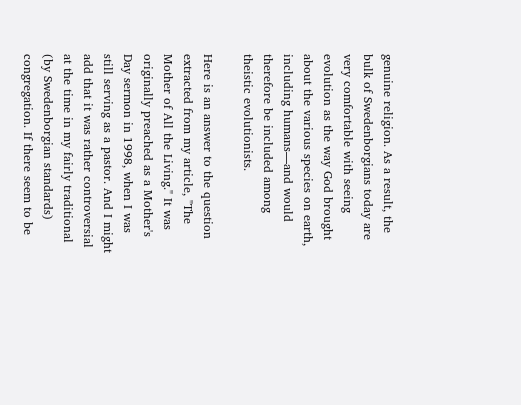genuine religion. As a result, the bulk of Swedenborgians today are very comfortable with seeing evolution as the way God brought about the various species on earth, including humans—and would therefore be included among theistic evolutionists.

Here is an answer to the question extracted from my article, "The Mother of All the Living." It was originally preached as a Mother's Day sermon in 1998, when I was still serving as a pastor. And I might add that it was rather controversial at the time in my fairly traditional (by Swedenborgian standards) congregation. If there seem to be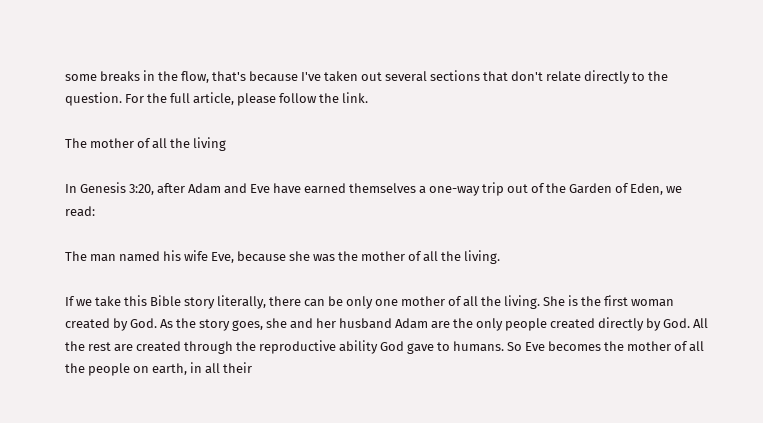some breaks in the flow, that's because I've taken out several sections that don't relate directly to the question. For the full article, please follow the link.

The mother of all the living

In Genesis 3:20, after Adam and Eve have earned themselves a one-way trip out of the Garden of Eden, we read:

The man named his wife Eve, because she was the mother of all the living.

If we take this Bible story literally, there can be only one mother of all the living. She is the first woman created by God. As the story goes, she and her husband Adam are the only people created directly by God. All the rest are created through the reproductive ability God gave to humans. So Eve becomes the mother of all the people on earth, in all their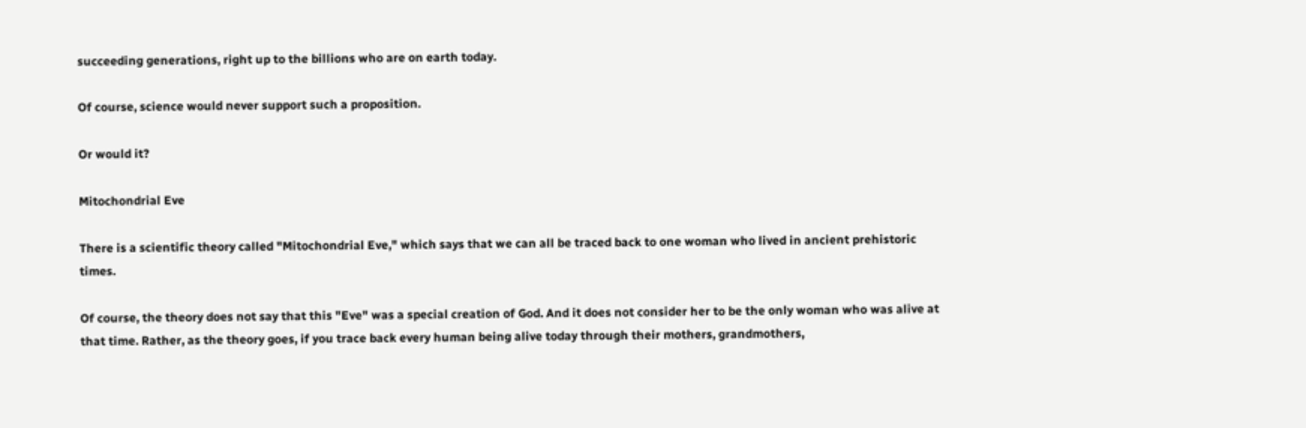succeeding generations, right up to the billions who are on earth today.

Of course, science would never support such a proposition.

Or would it?

Mitochondrial Eve

There is a scientific theory called "Mitochondrial Eve," which says that we can all be traced back to one woman who lived in ancient prehistoric times.

Of course, the theory does not say that this "Eve" was a special creation of God. And it does not consider her to be the only woman who was alive at that time. Rather, as the theory goes, if you trace back every human being alive today through their mothers, grandmothers,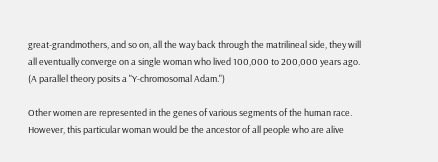great-grandmothers, and so on, all the way back through the matrilineal side, they will all eventually converge on a single woman who lived 100,000 to 200,000 years ago. (A parallel theory posits a "Y-chromosomal Adam.")

Other women are represented in the genes of various segments of the human race. However, this particular woman would be the ancestor of all people who are alive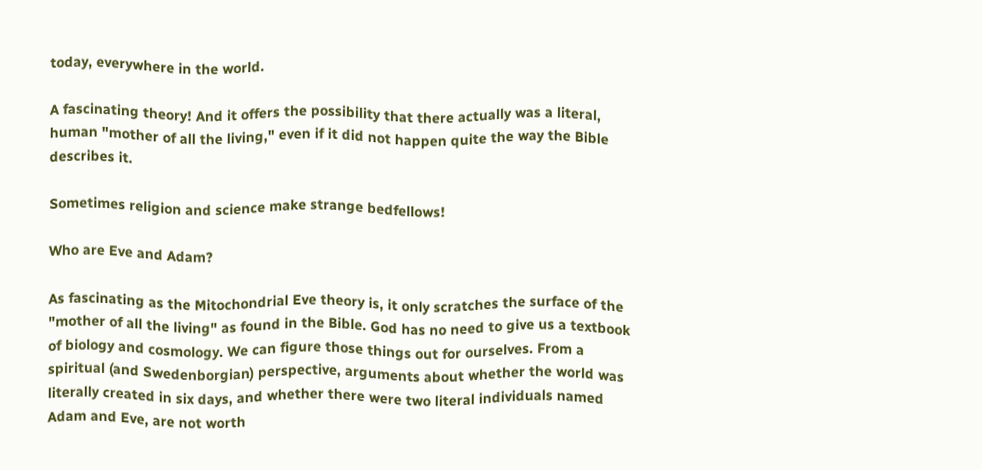today, everywhere in the world.

A fascinating theory! And it offers the possibility that there actually was a literal, human "mother of all the living," even if it did not happen quite the way the Bible describes it.

Sometimes religion and science make strange bedfellows!

Who are Eve and Adam?

As fascinating as the Mitochondrial Eve theory is, it only scratches the surface of the "mother of all the living" as found in the Bible. God has no need to give us a textbook of biology and cosmology. We can figure those things out for ourselves. From a spiritual (and Swedenborgian) perspective, arguments about whether the world was literally created in six days, and whether there were two literal individuals named Adam and Eve, are not worth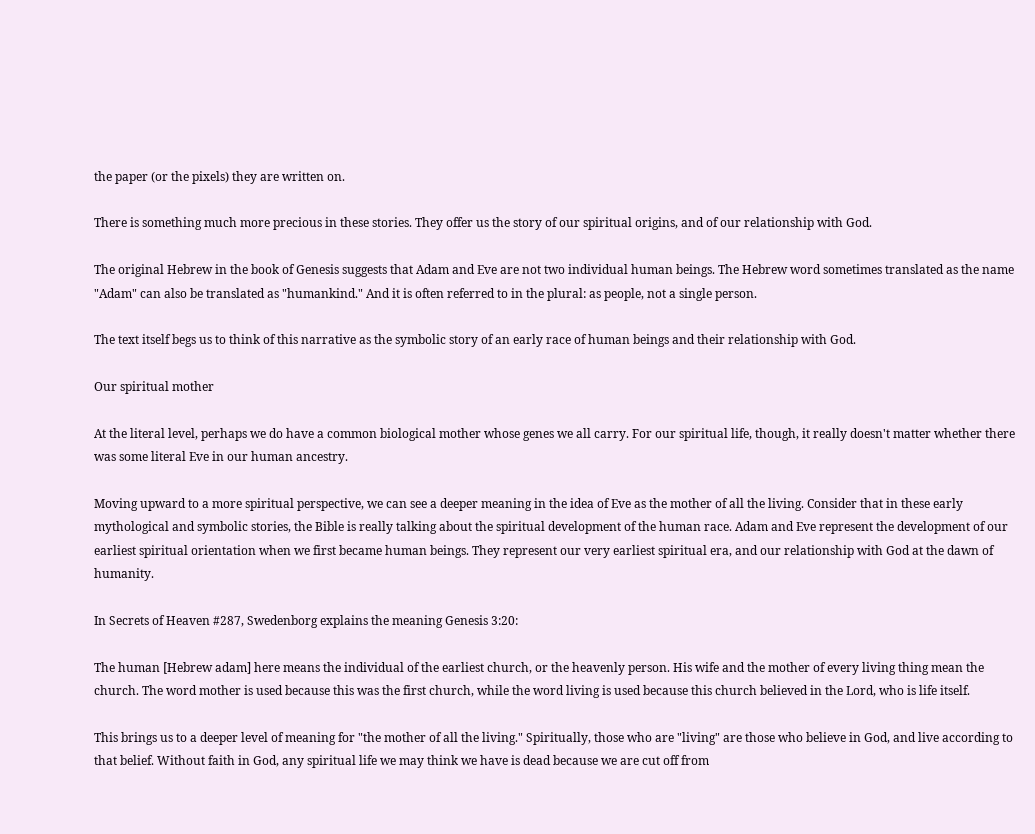the paper (or the pixels) they are written on.

There is something much more precious in these stories. They offer us the story of our spiritual origins, and of our relationship with God.

The original Hebrew in the book of Genesis suggests that Adam and Eve are not two individual human beings. The Hebrew word sometimes translated as the name "Adam" can also be translated as "humankind." And it is often referred to in the plural: as people, not a single person.

The text itself begs us to think of this narrative as the symbolic story of an early race of human beings and their relationship with God.

Our spiritual mother

At the literal level, perhaps we do have a common biological mother whose genes we all carry. For our spiritual life, though, it really doesn't matter whether there was some literal Eve in our human ancestry.

Moving upward to a more spiritual perspective, we can see a deeper meaning in the idea of Eve as the mother of all the living. Consider that in these early mythological and symbolic stories, the Bible is really talking about the spiritual development of the human race. Adam and Eve represent the development of our earliest spiritual orientation when we first became human beings. They represent our very earliest spiritual era, and our relationship with God at the dawn of humanity.

In Secrets of Heaven #287, Swedenborg explains the meaning Genesis 3:20:

The human [Hebrew adam] here means the individual of the earliest church, or the heavenly person. His wife and the mother of every living thing mean the church. The word mother is used because this was the first church, while the word living is used because this church believed in the Lord, who is life itself.

This brings us to a deeper level of meaning for "the mother of all the living." Spiritually, those who are "living" are those who believe in God, and live according to that belief. Without faith in God, any spiritual life we may think we have is dead because we are cut off from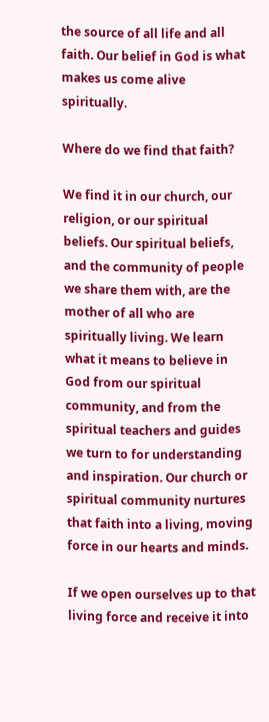the source of all life and all faith. Our belief in God is what makes us come alive spiritually.

Where do we find that faith?

We find it in our church, our religion, or our spiritual beliefs. Our spiritual beliefs, and the community of people we share them with, are the mother of all who are spiritually living. We learn what it means to believe in God from our spiritual community, and from the spiritual teachers and guides we turn to for understanding and inspiration. Our church or spiritual community nurtures that faith into a living, moving force in our hearts and minds.

If we open ourselves up to that living force and receive it into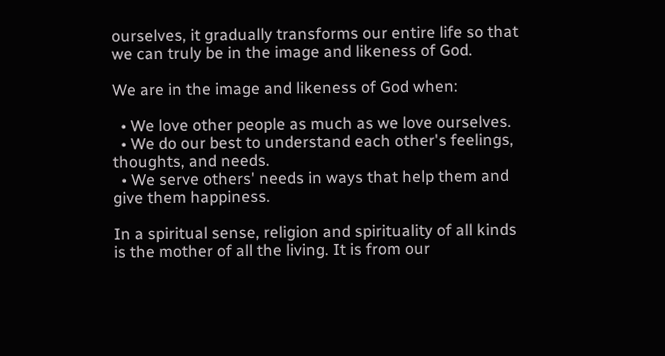ourselves, it gradually transforms our entire life so that we can truly be in the image and likeness of God.

We are in the image and likeness of God when:

  • We love other people as much as we love ourselves.
  • We do our best to understand each other's feelings, thoughts, and needs.
  • We serve others' needs in ways that help them and give them happiness.

In a spiritual sense, religion and spirituality of all kinds is the mother of all the living. It is from our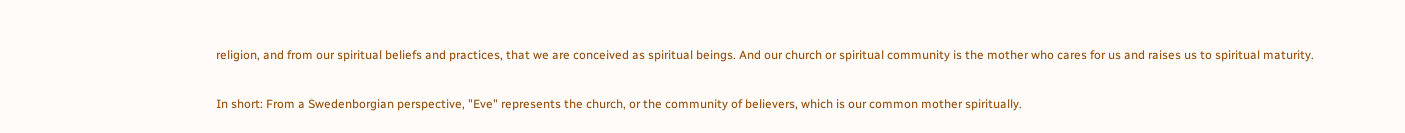religion, and from our spiritual beliefs and practices, that we are conceived as spiritual beings. And our church or spiritual community is the mother who cares for us and raises us to spiritual maturity.

In short: From a Swedenborgian perspective, "Eve" represents the church, or the community of believers, which is our common mother spiritually.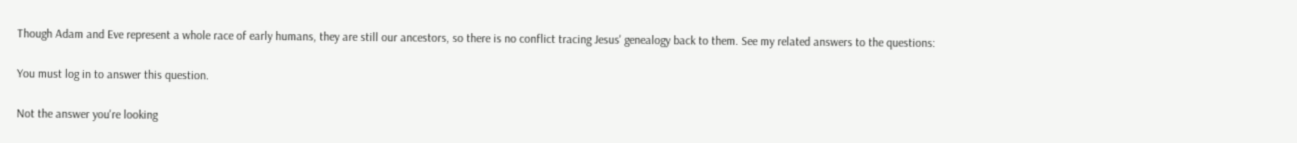Though Adam and Eve represent a whole race of early humans, they are still our ancestors, so there is no conflict tracing Jesus' genealogy back to them. See my related answers to the questions:

You must log in to answer this question.

Not the answer you're looking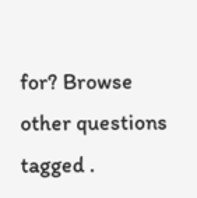for? Browse other questions tagged .